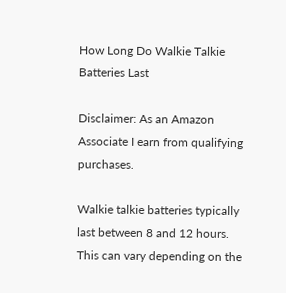How Long Do Walkie Talkie Batteries Last

Disclaimer: As an Amazon Associate I earn from qualifying purchases.

Walkie talkie batteries typically last between 8 and 12 hours. This can vary depending on the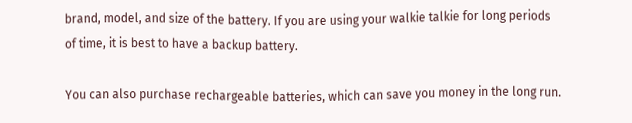brand, model, and size of the battery. If you are using your walkie talkie for long periods of time, it is best to have a backup battery.

You can also purchase rechargeable batteries, which can save you money in the long run.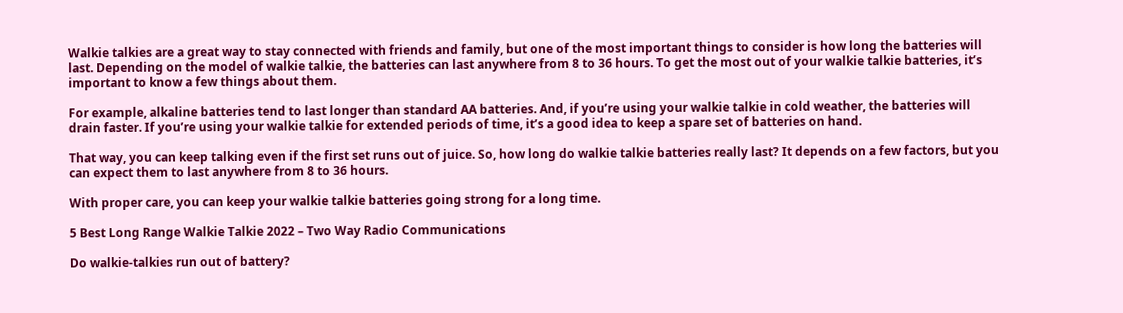Walkie talkies are a great way to stay connected with friends and family, but one of the most important things to consider is how long the batteries will last. Depending on the model of walkie talkie, the batteries can last anywhere from 8 to 36 hours. To get the most out of your walkie talkie batteries, it’s important to know a few things about them.

For example, alkaline batteries tend to last longer than standard AA batteries. And, if you’re using your walkie talkie in cold weather, the batteries will drain faster. If you’re using your walkie talkie for extended periods of time, it’s a good idea to keep a spare set of batteries on hand.

That way, you can keep talking even if the first set runs out of juice. So, how long do walkie talkie batteries really last? It depends on a few factors, but you can expect them to last anywhere from 8 to 36 hours.

With proper care, you can keep your walkie talkie batteries going strong for a long time.

5 Best Long Range Walkie Talkie 2022 – Two Way Radio Communications

Do walkie-talkies run out of battery?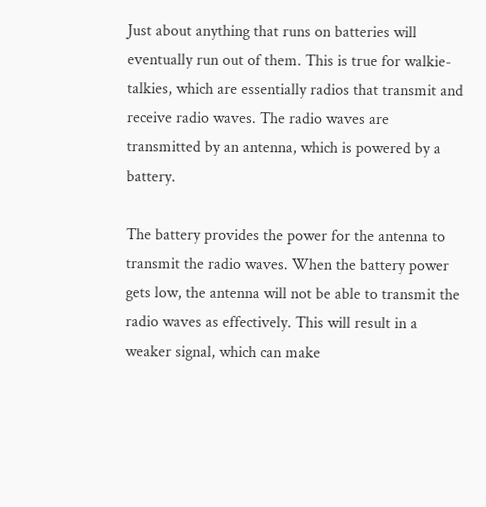Just about anything that runs on batteries will eventually run out of them. This is true for walkie-talkies, which are essentially radios that transmit and receive radio waves. The radio waves are transmitted by an antenna, which is powered by a battery.

The battery provides the power for the antenna to transmit the radio waves. When the battery power gets low, the antenna will not be able to transmit the radio waves as effectively. This will result in a weaker signal, which can make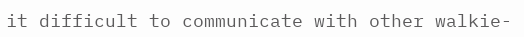it difficult to communicate with other walkie-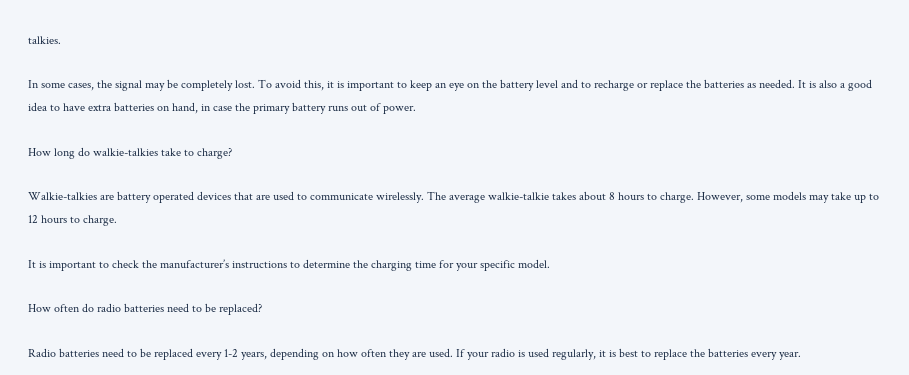talkies.

In some cases, the signal may be completely lost. To avoid this, it is important to keep an eye on the battery level and to recharge or replace the batteries as needed. It is also a good idea to have extra batteries on hand, in case the primary battery runs out of power.

How long do walkie-talkies take to charge?

Walkie-talkies are battery operated devices that are used to communicate wirelessly. The average walkie-talkie takes about 8 hours to charge. However, some models may take up to 12 hours to charge.

It is important to check the manufacturer’s instructions to determine the charging time for your specific model.

How often do radio batteries need to be replaced?

Radio batteries need to be replaced every 1-2 years, depending on how often they are used. If your radio is used regularly, it is best to replace the batteries every year.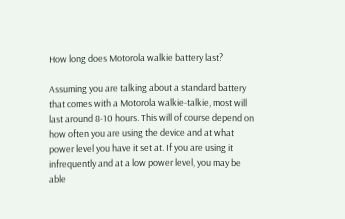How long does Motorola walkie battery last?

Assuming you are talking about a standard battery that comes with a Motorola walkie-talkie, most will last around 8-10 hours. This will of course depend on how often you are using the device and at what power level you have it set at. If you are using it infrequently and at a low power level, you may be able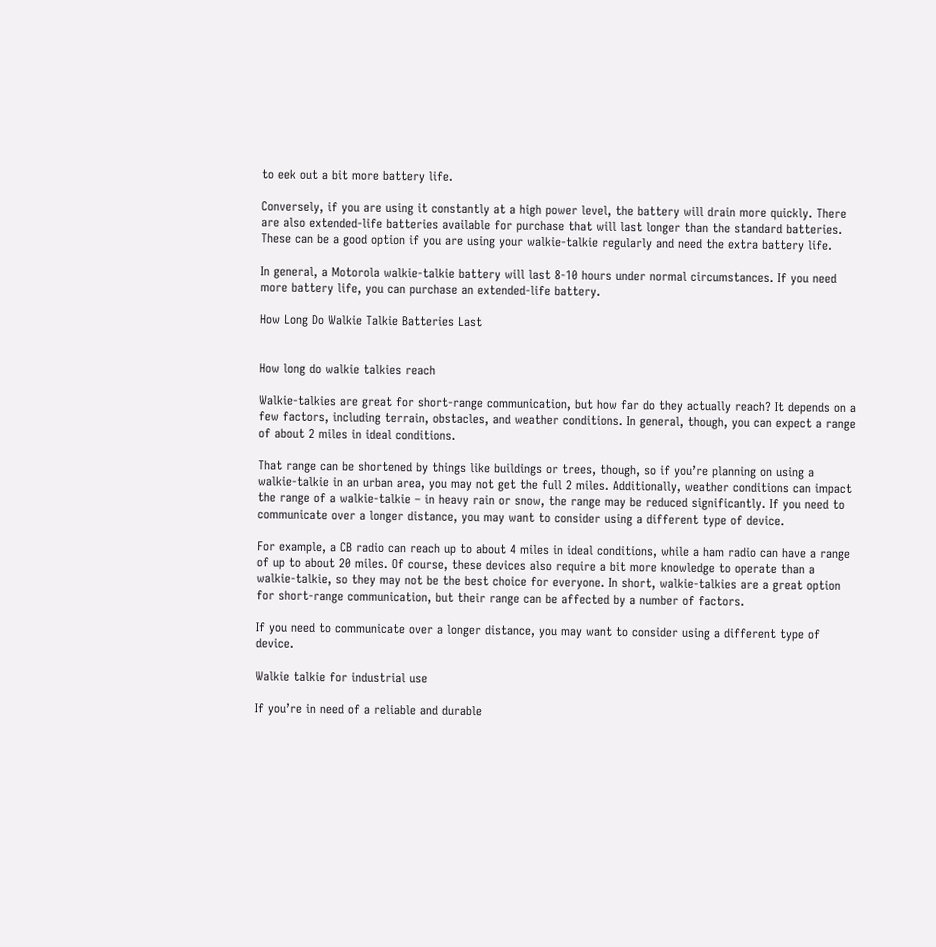to eek out a bit more battery life.

Conversely, if you are using it constantly at a high power level, the battery will drain more quickly. There are also extended-life batteries available for purchase that will last longer than the standard batteries. These can be a good option if you are using your walkie-talkie regularly and need the extra battery life.

In general, a Motorola walkie-talkie battery will last 8-10 hours under normal circumstances. If you need more battery life, you can purchase an extended-life battery.

How Long Do Walkie Talkie Batteries Last


How long do walkie talkies reach

Walkie-talkies are great for short-range communication, but how far do they actually reach? It depends on a few factors, including terrain, obstacles, and weather conditions. In general, though, you can expect a range of about 2 miles in ideal conditions.

That range can be shortened by things like buildings or trees, though, so if you’re planning on using a walkie-talkie in an urban area, you may not get the full 2 miles. Additionally, weather conditions can impact the range of a walkie-talkie – in heavy rain or snow, the range may be reduced significantly. If you need to communicate over a longer distance, you may want to consider using a different type of device.

For example, a CB radio can reach up to about 4 miles in ideal conditions, while a ham radio can have a range of up to about 20 miles. Of course, these devices also require a bit more knowledge to operate than a walkie-talkie, so they may not be the best choice for everyone. In short, walkie-talkies are a great option for short-range communication, but their range can be affected by a number of factors.

If you need to communicate over a longer distance, you may want to consider using a different type of device.

Walkie talkie for industrial use

If you’re in need of a reliable and durable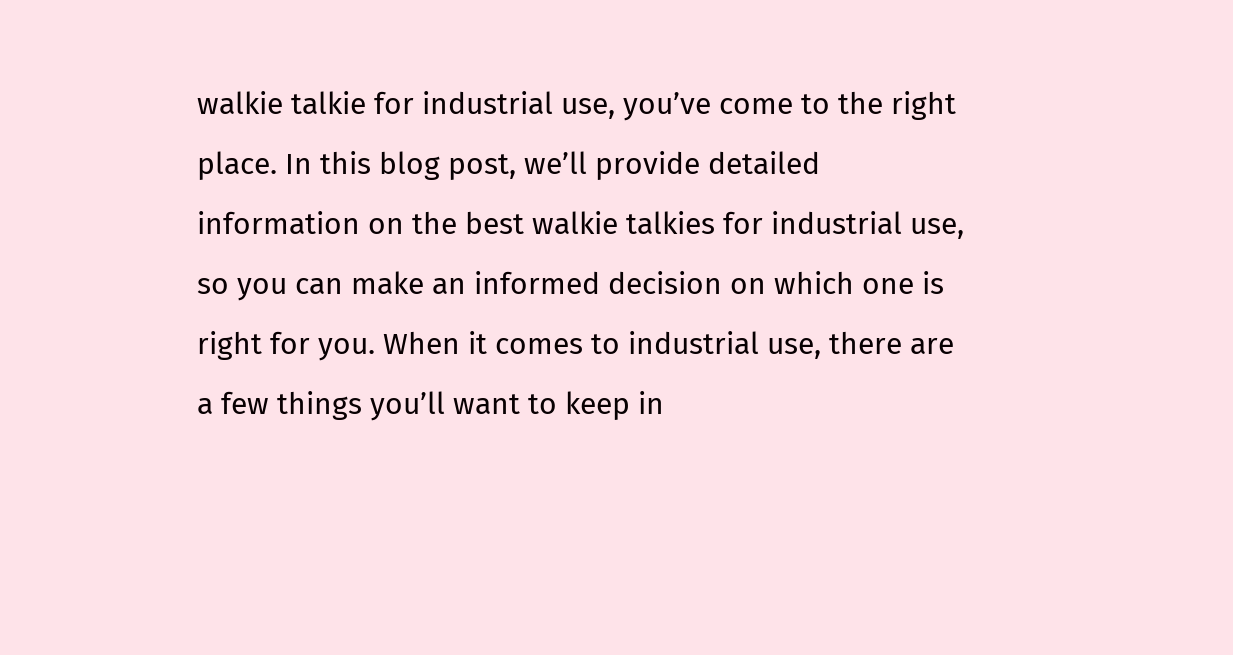walkie talkie for industrial use, you’ve come to the right place. In this blog post, we’ll provide detailed information on the best walkie talkies for industrial use, so you can make an informed decision on which one is right for you. When it comes to industrial use, there are a few things you’ll want to keep in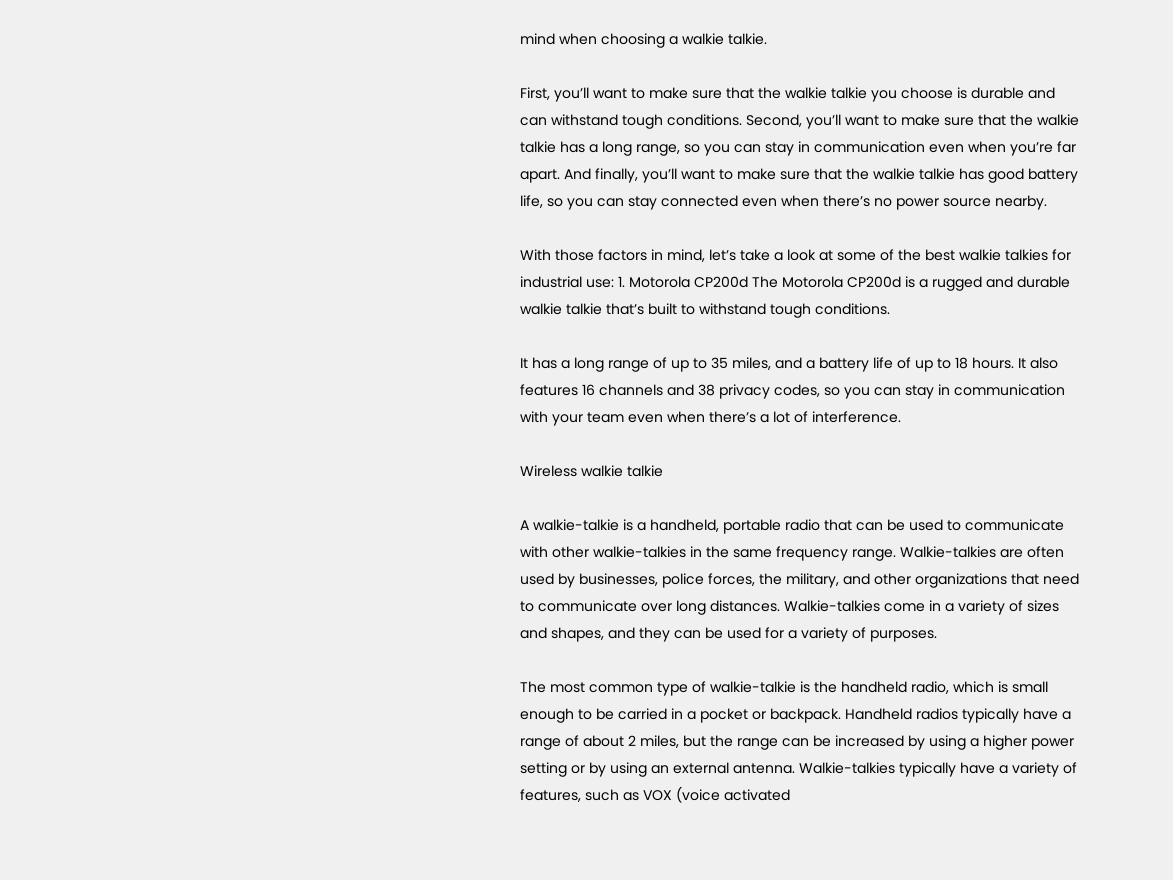mind when choosing a walkie talkie.

First, you’ll want to make sure that the walkie talkie you choose is durable and can withstand tough conditions. Second, you’ll want to make sure that the walkie talkie has a long range, so you can stay in communication even when you’re far apart. And finally, you’ll want to make sure that the walkie talkie has good battery life, so you can stay connected even when there’s no power source nearby.

With those factors in mind, let’s take a look at some of the best walkie talkies for industrial use: 1. Motorola CP200d The Motorola CP200d is a rugged and durable walkie talkie that’s built to withstand tough conditions.

It has a long range of up to 35 miles, and a battery life of up to 18 hours. It also features 16 channels and 38 privacy codes, so you can stay in communication with your team even when there’s a lot of interference.

Wireless walkie talkie

A walkie-talkie is a handheld, portable radio that can be used to communicate with other walkie-talkies in the same frequency range. Walkie-talkies are often used by businesses, police forces, the military, and other organizations that need to communicate over long distances. Walkie-talkies come in a variety of sizes and shapes, and they can be used for a variety of purposes.

The most common type of walkie-talkie is the handheld radio, which is small enough to be carried in a pocket or backpack. Handheld radios typically have a range of about 2 miles, but the range can be increased by using a higher power setting or by using an external antenna. Walkie-talkies typically have a variety of features, such as VOX (voice activated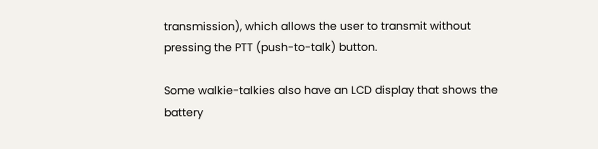transmission), which allows the user to transmit without pressing the PTT (push-to-talk) button.

Some walkie-talkies also have an LCD display that shows the battery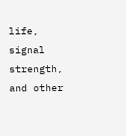life, signal strength, and other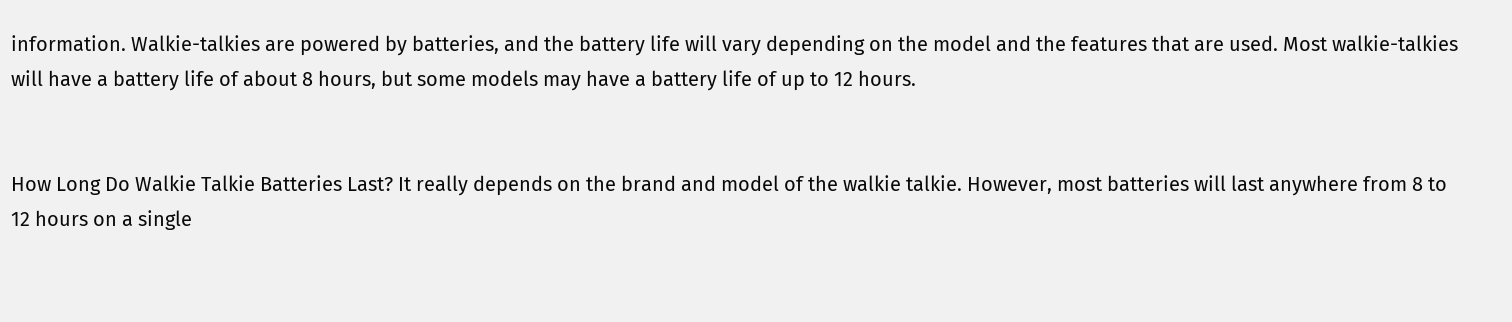information. Walkie-talkies are powered by batteries, and the battery life will vary depending on the model and the features that are used. Most walkie-talkies will have a battery life of about 8 hours, but some models may have a battery life of up to 12 hours.


How Long Do Walkie Talkie Batteries Last? It really depends on the brand and model of the walkie talkie. However, most batteries will last anywhere from 8 to 12 hours on a single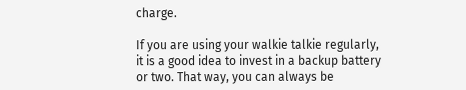charge.

If you are using your walkie talkie regularly, it is a good idea to invest in a backup battery or two. That way, you can always be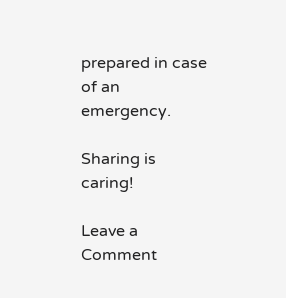prepared in case of an emergency.

Sharing is caring!

Leave a Comment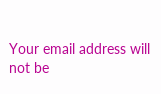Your email address will not be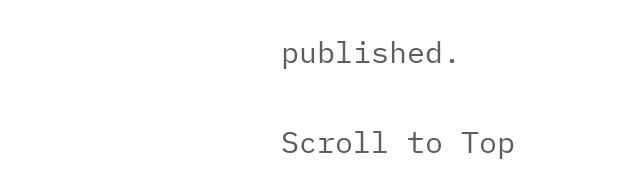published.

Scroll to Top